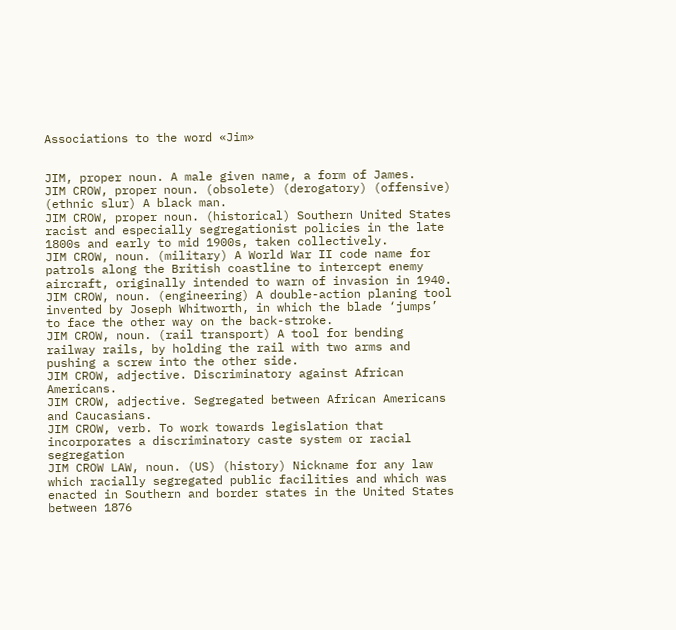Associations to the word «Jim»


JIM, proper noun. A male given name, a form of James.
JIM CROW, proper noun. (obsolete) (derogatory) (offensive) (ethnic slur) A black man.
JIM CROW, proper noun. (historical) Southern United States racist and especially segregationist policies in the late 1800s and early to mid 1900s, taken collectively.
JIM CROW, noun. (military) A World War II code name for patrols along the British coastline to intercept enemy aircraft, originally intended to warn of invasion in 1940.
JIM CROW, noun. (engineering) A double-action planing tool invented by Joseph Whitworth, in which the blade ‘jumps’ to face the other way on the back-stroke.
JIM CROW, noun. (rail transport) A tool for bending railway rails, by holding the rail with two arms and pushing a screw into the other side.
JIM CROW, adjective. Discriminatory against African Americans.
JIM CROW, adjective. Segregated between African Americans and Caucasians.
JIM CROW, verb. To work towards legislation that incorporates a discriminatory caste system or racial segregation
JIM CROW LAW, noun. (US) (history) Nickname for any law which racially segregated public facilities and which was enacted in Southern and border states in the United States between 1876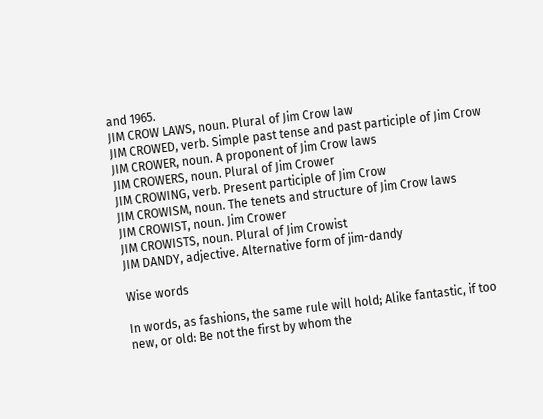and 1965.
JIM CROW LAWS, noun. Plural of Jim Crow law
JIM CROWED, verb. Simple past tense and past participle of Jim Crow
JIM CROWER, noun. A proponent of Jim Crow laws
JIM CROWERS, noun. Plural of Jim Crower
JIM CROWING, verb. Present participle of Jim Crow
JIM CROWISM, noun. The tenets and structure of Jim Crow laws
JIM CROWIST, noun. Jim Crower
JIM CROWISTS, noun. Plural of Jim Crowist
JIM DANDY, adjective. Alternative form of jim-dandy

Wise words

In words, as fashions, the same rule will hold; Alike fantastic, if too new, or old: Be not the first by whom the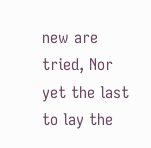new are tried, Nor yet the last to lay the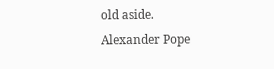old aside.
Alexander Pope